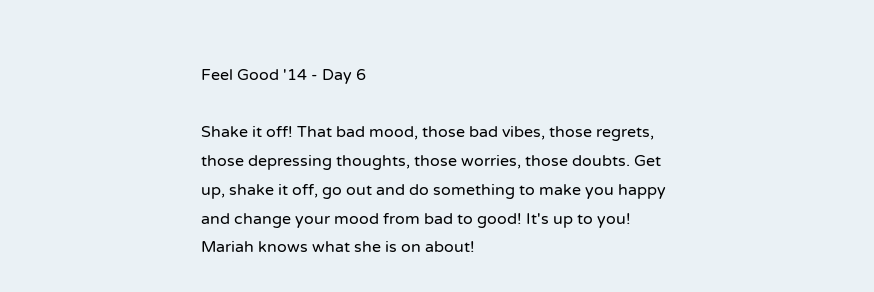Feel Good '14 - Day 6

Shake it off! That bad mood, those bad vibes, those regrets, those depressing thoughts, those worries, those doubts. Get up, shake it off, go out and do something to make you happy and change your mood from bad to good! It's up to you! Mariah knows what she is on about!